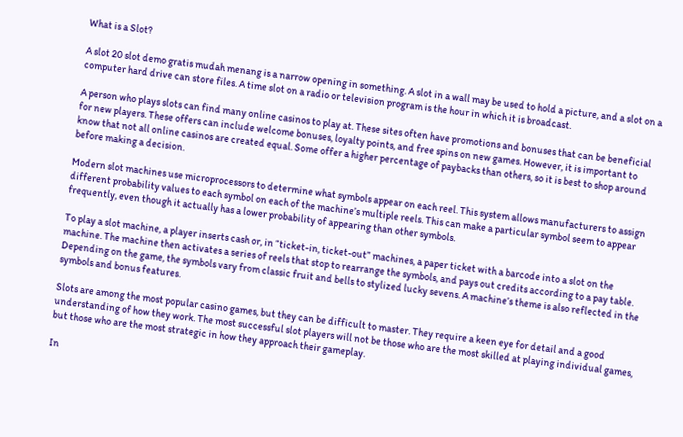What is a Slot?

A slot 20 slot demo gratis mudah menang is a narrow opening in something. A slot in a wall may be used to hold a picture, and a slot on a computer hard drive can store files. A time slot on a radio or television program is the hour in which it is broadcast.

A person who plays slots can find many online casinos to play at. These sites often have promotions and bonuses that can be beneficial for new players. These offers can include welcome bonuses, loyalty points, and free spins on new games. However, it is important to know that not all online casinos are created equal. Some offer a higher percentage of paybacks than others, so it is best to shop around before making a decision.

Modern slot machines use microprocessors to determine what symbols appear on each reel. This system allows manufacturers to assign different probability values to each symbol on each of the machine’s multiple reels. This can make a particular symbol seem to appear frequently, even though it actually has a lower probability of appearing than other symbols.

To play a slot machine, a player inserts cash or, in “ticket-in, ticket-out” machines, a paper ticket with a barcode into a slot on the machine. The machine then activates a series of reels that stop to rearrange the symbols, and pays out credits according to a pay table. Depending on the game, the symbols vary from classic fruit and bells to stylized lucky sevens. A machine’s theme is also reflected in the symbols and bonus features.

Slots are among the most popular casino games, but they can be difficult to master. They require a keen eye for detail and a good understanding of how they work. The most successful slot players will not be those who are the most skilled at playing individual games, but those who are the most strategic in how they approach their gameplay.

In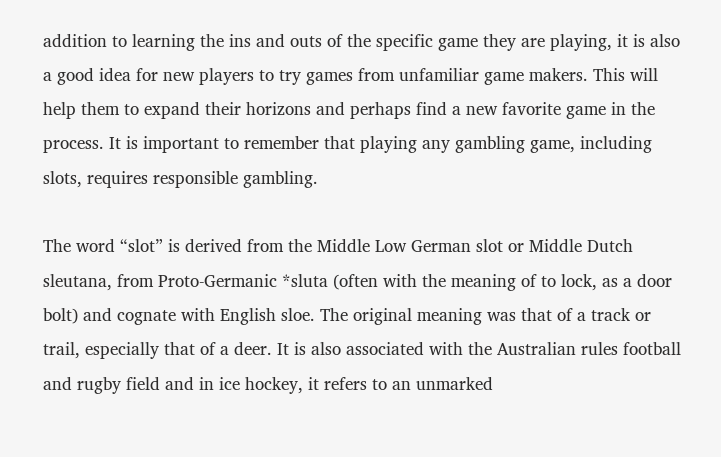addition to learning the ins and outs of the specific game they are playing, it is also a good idea for new players to try games from unfamiliar game makers. This will help them to expand their horizons and perhaps find a new favorite game in the process. It is important to remember that playing any gambling game, including slots, requires responsible gambling.

The word “slot” is derived from the Middle Low German slot or Middle Dutch sleutana, from Proto-Germanic *sluta (often with the meaning of to lock, as a door bolt) and cognate with English sloe. The original meaning was that of a track or trail, especially that of a deer. It is also associated with the Australian rules football and rugby field and in ice hockey, it refers to an unmarked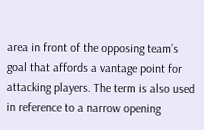area in front of the opposing team’s goal that affords a vantage point for attacking players. The term is also used in reference to a narrow opening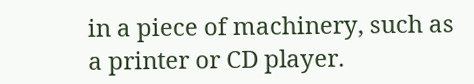in a piece of machinery, such as a printer or CD player.